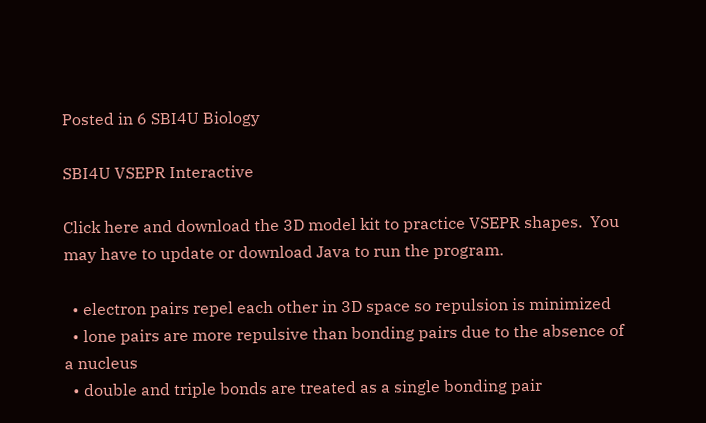Posted in 6 SBI4U Biology

SBI4U VSEPR Interactive

Click here and download the 3D model kit to practice VSEPR shapes.  You may have to update or download Java to run the program.

  • electron pairs repel each other in 3D space so repulsion is minimized
  • lone pairs are more repulsive than bonding pairs due to the absence of a nucleus
  • double and triple bonds are treated as a single bonding pair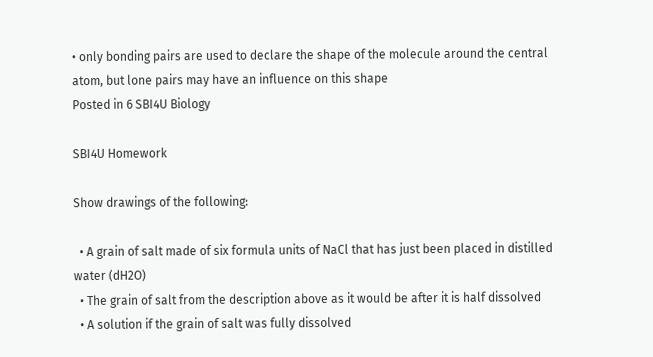• only bonding pairs are used to declare the shape of the molecule around the central atom, but lone pairs may have an influence on this shape
Posted in 6 SBI4U Biology

SBI4U Homework

Show drawings of the following:

  • A grain of salt made of six formula units of NaCl that has just been placed in distilled water (dH2O)
  • The grain of salt from the description above as it would be after it is half dissolved
  • A solution if the grain of salt was fully dissolved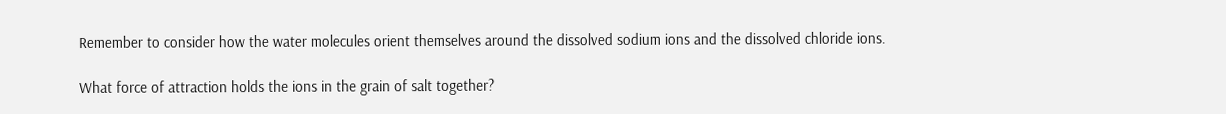Remember to consider how the water molecules orient themselves around the dissolved sodium ions and the dissolved chloride ions.

What force of attraction holds the ions in the grain of salt together?